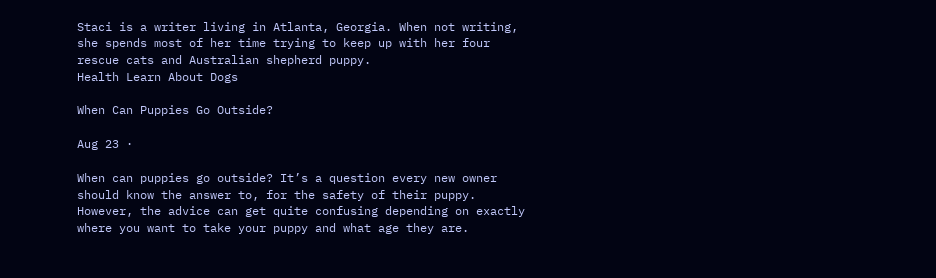Staci is a writer living in Atlanta, Georgia. When not writing, she spends most of her time trying to keep up with her four rescue cats and Australian shepherd puppy.
Health Learn About Dogs

When Can Puppies Go Outside?

Aug 23 ·

When can puppies go outside? It’s a question every new owner should know the answer to, for the safety of their puppy. However, the advice can get quite confusing depending on exactly where you want to take your puppy and what age they are.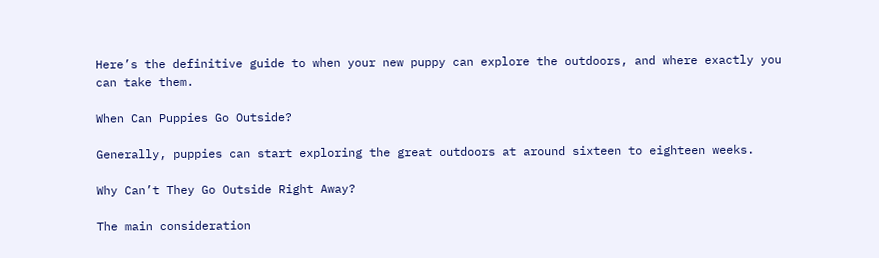Here’s the definitive guide to when your new puppy can explore the outdoors, and where exactly you can take them.

When Can Puppies Go Outside?

Generally, puppies can start exploring the great outdoors at around sixteen to eighteen weeks.

Why Can’t They Go Outside Right Away?

The main consideration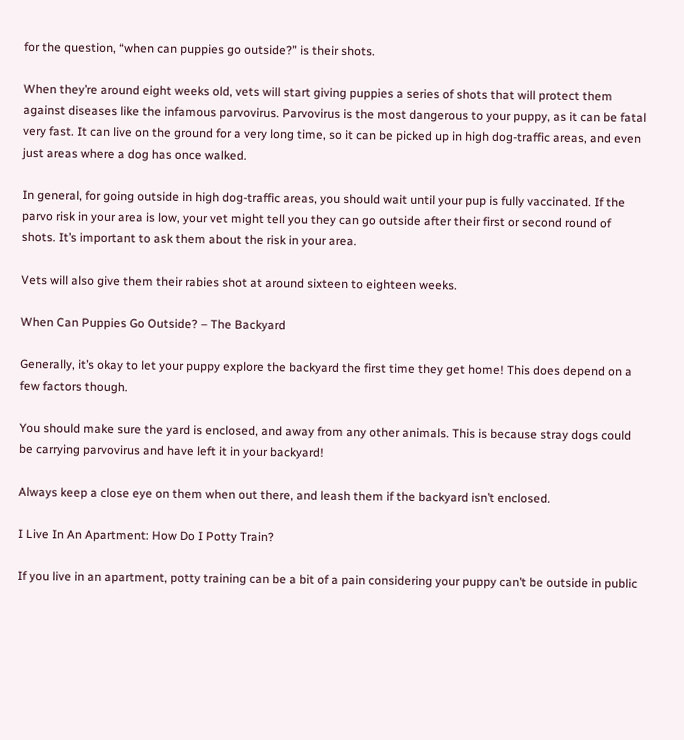for the question, “when can puppies go outside?” is their shots.

When they’re around eight weeks old, vets will start giving puppies a series of shots that will protect them against diseases like the infamous parvovirus. Parvovirus is the most dangerous to your puppy, as it can be fatal very fast. It can live on the ground for a very long time, so it can be picked up in high dog-traffic areas, and even just areas where a dog has once walked.

In general, for going outside in high dog-traffic areas, you should wait until your pup is fully vaccinated. If the parvo risk in your area is low, your vet might tell you they can go outside after their first or second round of shots. It’s important to ask them about the risk in your area.

Vets will also give them their rabies shot at around sixteen to eighteen weeks.

When Can Puppies Go Outside? – The Backyard

Generally, it’s okay to let your puppy explore the backyard the first time they get home! This does depend on a few factors though.

You should make sure the yard is enclosed, and away from any other animals. This is because stray dogs could be carrying parvovirus and have left it in your backyard!

Always keep a close eye on them when out there, and leash them if the backyard isn’t enclosed.

I Live In An Apartment: How Do I Potty Train?

If you live in an apartment, potty training can be a bit of a pain considering your puppy can’t be outside in public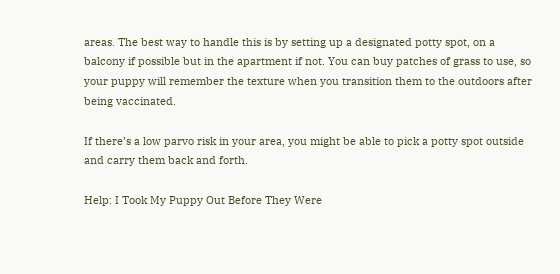areas. The best way to handle this is by setting up a designated potty spot, on a balcony if possible but in the apartment if not. You can buy patches of grass to use, so your puppy will remember the texture when you transition them to the outdoors after being vaccinated.

If there’s a low parvo risk in your area, you might be able to pick a potty spot outside and carry them back and forth.

Help: I Took My Puppy Out Before They Were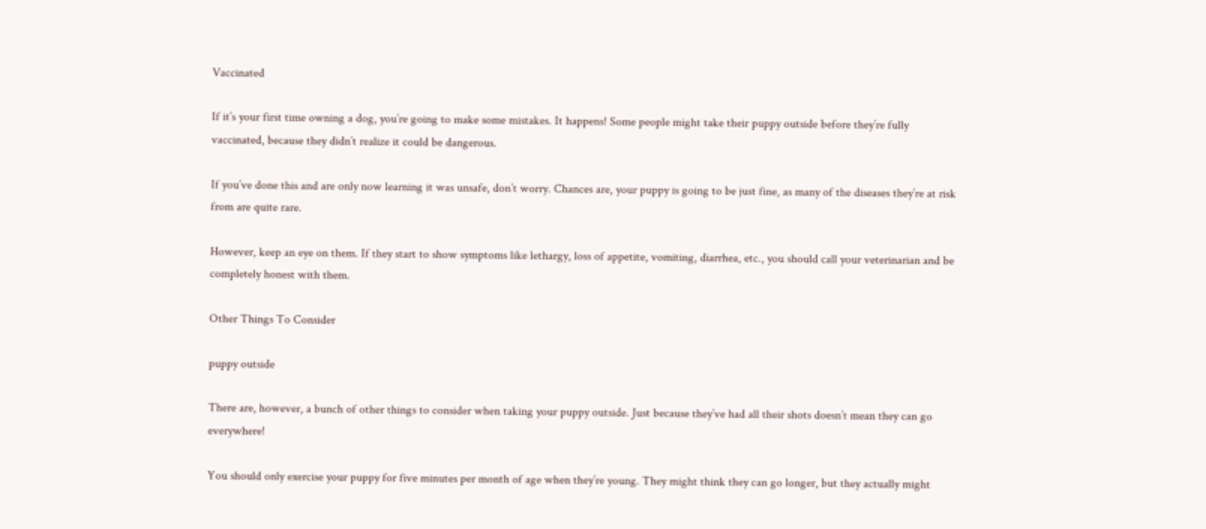Vaccinated

If it’s your first time owning a dog, you’re going to make some mistakes. It happens! Some people might take their puppy outside before they’re fully vaccinated, because they didn’t realize it could be dangerous.

If you’ve done this and are only now learning it was unsafe, don’t worry. Chances are, your puppy is going to be just fine, as many of the diseases they’re at risk from are quite rare.

However, keep an eye on them. If they start to show symptoms like lethargy, loss of appetite, vomiting, diarrhea, etc., you should call your veterinarian and be completely honest with them.

Other Things To Consider

puppy outside

There are, however, a bunch of other things to consider when taking your puppy outside. Just because they’ve had all their shots doesn’t mean they can go everywhere!

You should only exercise your puppy for five minutes per month of age when they’re young. They might think they can go longer, but they actually might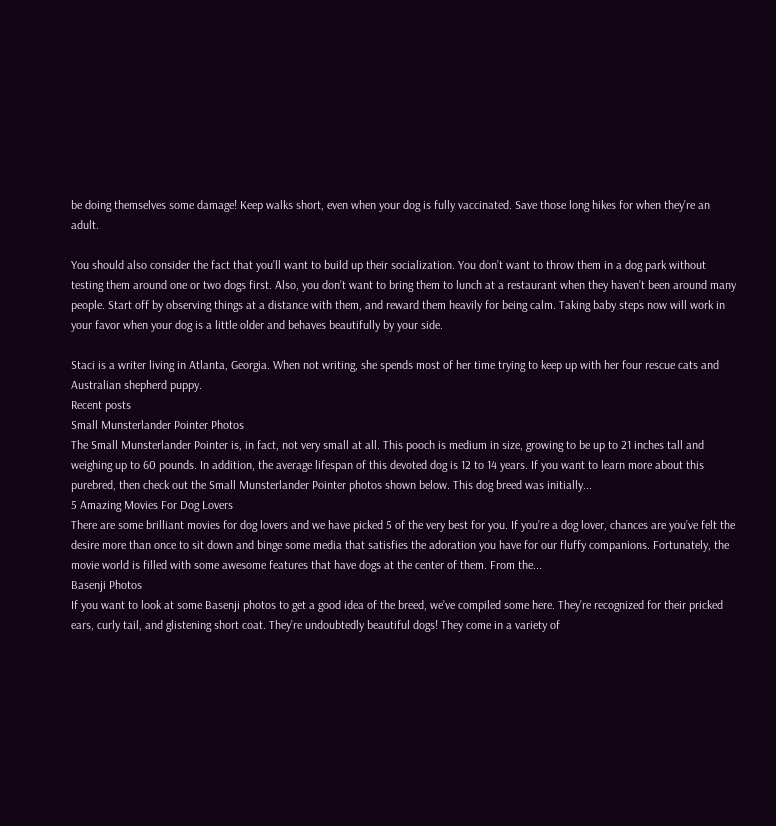be doing themselves some damage! Keep walks short, even when your dog is fully vaccinated. Save those long hikes for when they’re an adult.

You should also consider the fact that you’ll want to build up their socialization. You don’t want to throw them in a dog park without testing them around one or two dogs first. Also, you don’t want to bring them to lunch at a restaurant when they haven’t been around many people. Start off by observing things at a distance with them, and reward them heavily for being calm. Taking baby steps now will work in your favor when your dog is a little older and behaves beautifully by your side.

Staci is a writer living in Atlanta, Georgia. When not writing, she spends most of her time trying to keep up with her four rescue cats and Australian shepherd puppy.
Recent posts
Small Munsterlander Pointer Photos
The Small Munsterlander Pointer is, in fact, not very small at all. This pooch is medium in size, growing to be up to 21 inches tall and weighing up to 60 pounds. In addition, the average lifespan of this devoted dog is 12 to 14 years. If you want to learn more about this purebred, then check out the Small Munsterlander Pointer photos shown below. This dog breed was initially...
5 Amazing Movies For Dog Lovers
There are some brilliant movies for dog lovers and we have picked 5 of the very best for you. If you’re a dog lover, chances are you’ve felt the desire more than once to sit down and binge some media that satisfies the adoration you have for our fluffy companions. Fortunately, the movie world is filled with some awesome features that have dogs at the center of them. From the...
Basenji Photos
If you want to look at some Basenji photos to get a good idea of the breed, we’ve compiled some here. They’re recognized for their pricked ears, curly tail, and glistening short coat. They’re undoubtedly beautiful dogs! They come in a variety of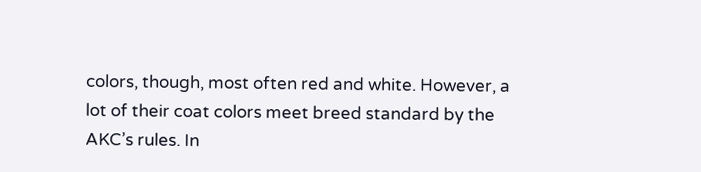colors, though, most often red and white. However, a lot of their coat colors meet breed standard by the AKC’s rules. In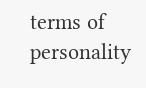terms of personality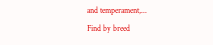and temperament,...
Find by breed